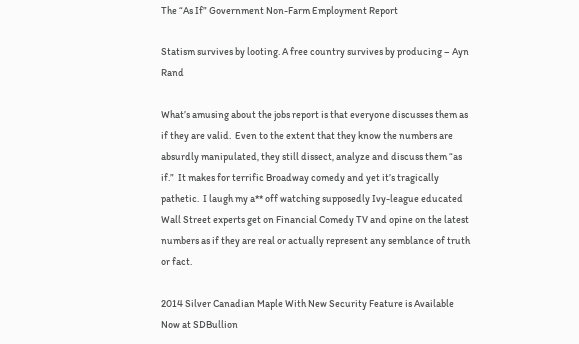The “As If” Government Non-Farm Employment Report

Statism survives by looting. A free country survives by producing – Ayn Rand

What’s amusing about the jobs report is that everyone discusses them as if they are valid.  Even to the extent that they know the numbers are absurdly manipulated, they still dissect, analyze and discuss them “as if.”  It makes for terrific Broadway comedy and yet it’s tragically pathetic.  I laugh my a** off watching supposedly Ivy-league educated Wall Street experts get on Financial Comedy TV and opine on the latest numbers as if they are real or actually represent any semblance of truth or fact.

2014 Silver Canadian Maple With New Security Feature is Available Now at SDBullion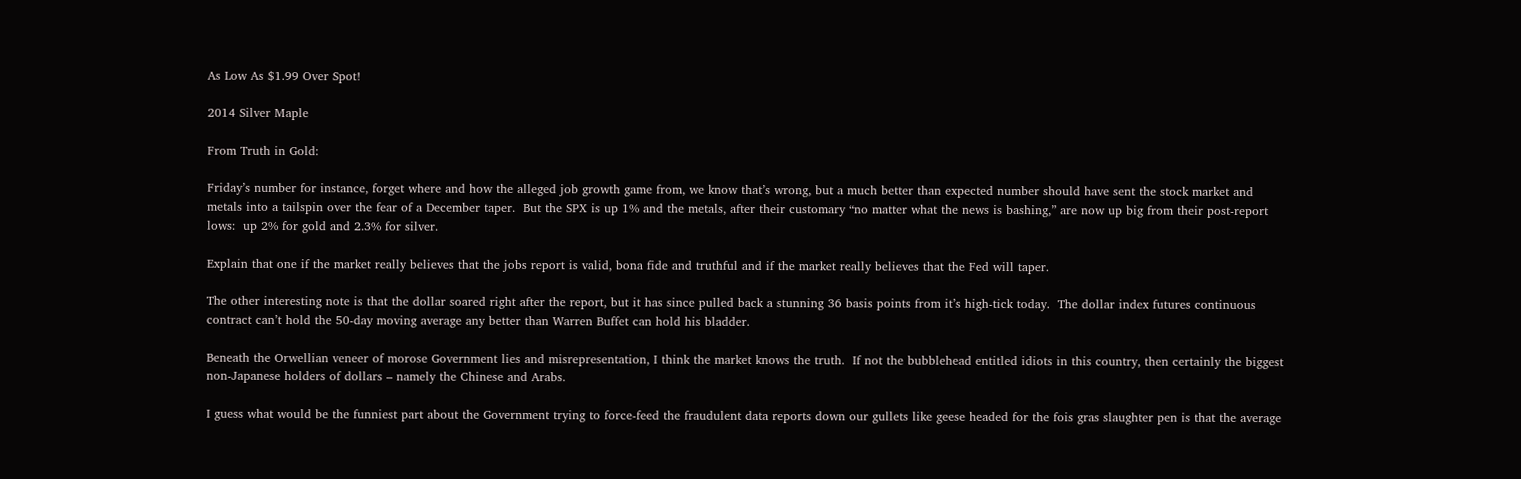As Low As $1.99 Over Spot!

2014 Silver Maple

From Truth in Gold:

Friday’s number for instance, forget where and how the alleged job growth game from, we know that’s wrong, but a much better than expected number should have sent the stock market and metals into a tailspin over the fear of a December taper.  But the SPX is up 1% and the metals, after their customary “no matter what the news is bashing,” are now up big from their post-report lows:  up 2% for gold and 2.3% for silver.

Explain that one if the market really believes that the jobs report is valid, bona fide and truthful and if the market really believes that the Fed will taper.

The other interesting note is that the dollar soared right after the report, but it has since pulled back a stunning 36 basis points from it’s high-tick today.  The dollar index futures continuous contract can’t hold the 50-day moving average any better than Warren Buffet can hold his bladder.

Beneath the Orwellian veneer of morose Government lies and misrepresentation, I think the market knows the truth.  If not the bubblehead entitled idiots in this country, then certainly the biggest non-Japanese holders of dollars – namely the Chinese and Arabs.

I guess what would be the funniest part about the Government trying to force-feed the fraudulent data reports down our gullets like geese headed for the fois gras slaughter pen is that the average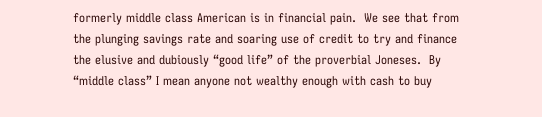formerly middle class American is in financial pain.  We see that from the plunging savings rate and soaring use of credit to try and finance the elusive and dubiously “good life” of the proverbial Joneses.  By “middle class” I mean anyone not wealthy enough with cash to buy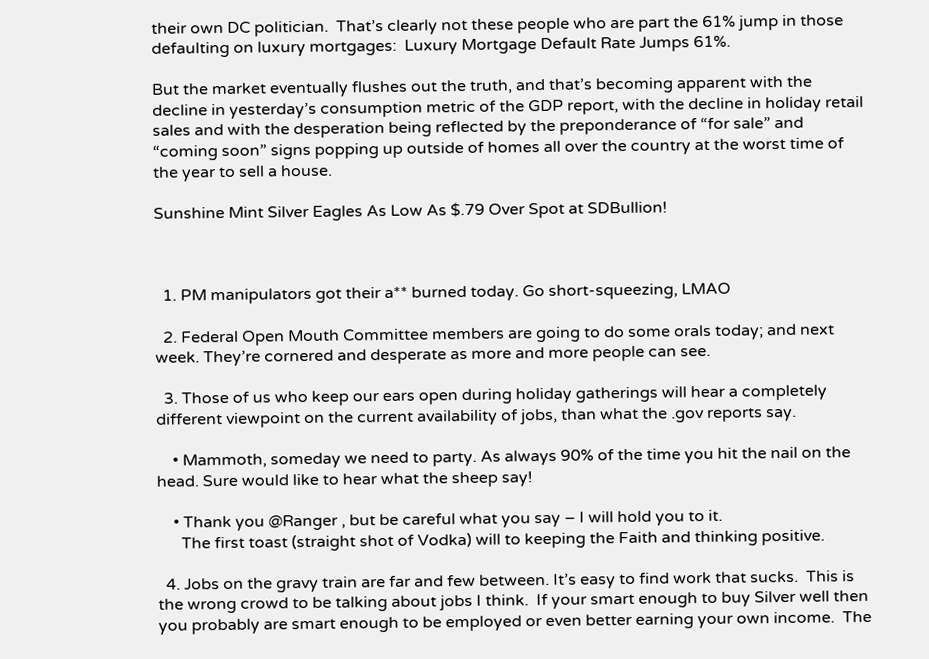their own DC politician.  That’s clearly not these people who are part the 61% jump in those defaulting on luxury mortgages:  Luxury Mortgage Default Rate Jumps 61%.

But the market eventually flushes out the truth, and that’s becoming apparent with the decline in yesterday’s consumption metric of the GDP report, with the decline in holiday retail sales and with the desperation being reflected by the preponderance of “for sale” and “coming soon” signs popping up outside of homes all over the country at the worst time of the year to sell a house.

Sunshine Mint Silver Eagles As Low As $.79 Over Spot at SDBullion!



  1. PM manipulators got their a** burned today. Go short-squeezing, LMAO

  2. Federal Open Mouth Committee members are going to do some orals today; and next week. They’re cornered and desperate as more and more people can see.

  3. Those of us who keep our ears open during holiday gatherings will hear a completely different viewpoint on the current availability of jobs, than what the .gov reports say.

    • Mammoth, someday we need to party. As always 90% of the time you hit the nail on the head. Sure would like to hear what the sheep say!

    • Thank you @Ranger , but be careful what you say – I will hold you to it.
      The first toast (straight shot of Vodka) will to keeping the Faith and thinking positive.

  4. Jobs on the gravy train are far and few between. It’s easy to find work that sucks.  This is the wrong crowd to be talking about jobs I think.  If your smart enough to buy Silver well then you probably are smart enough to be employed or even better earning your own income.  The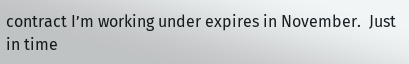contract I’m working under expires in November.  Just in time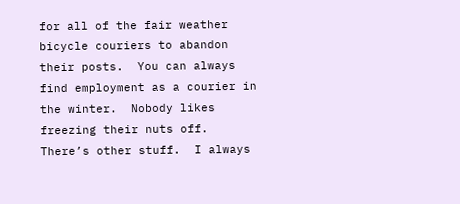for all of the fair weather bicycle couriers to abandon their posts.  You can always find employment as a courier in the winter.  Nobody likes freezing their nuts off.  There’s other stuff.  I always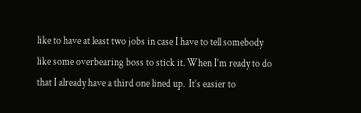like to have at least two jobs in case I have to tell somebody like some overbearing boss to stick it. When I’m ready to do that I already have a third one lined up.  It’s easier to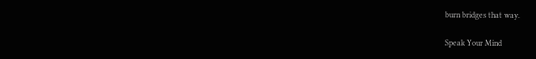burn bridges that way.

Speak Your Mind